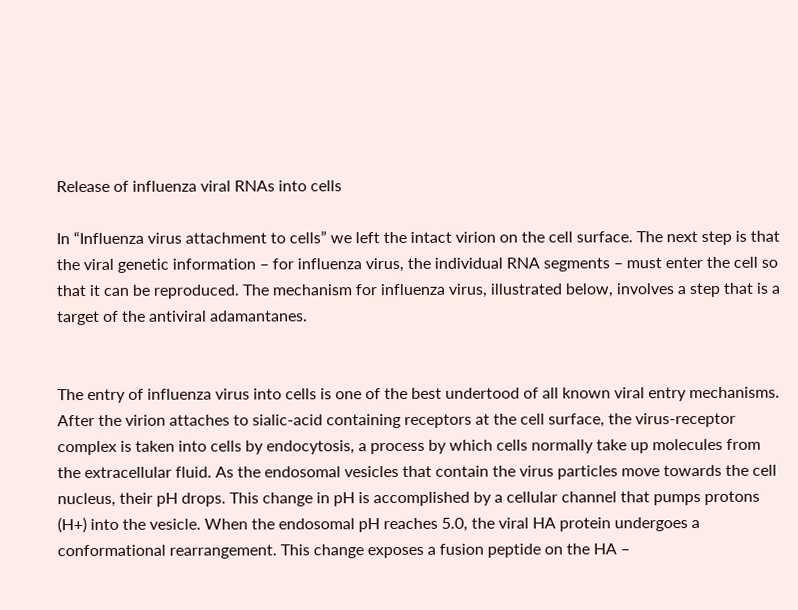Release of influenza viral RNAs into cells

In “Influenza virus attachment to cells” we left the intact virion on the cell surface. The next step is that the viral genetic information – for influenza virus, the individual RNA segments – must enter the cell so that it can be reproduced. The mechanism for influenza virus, illustrated below, involves a step that is a target of the antiviral adamantanes.


The entry of influenza virus into cells is one of the best undertood of all known viral entry mechanisms. After the virion attaches to sialic-acid containing receptors at the cell surface, the virus-receptor complex is taken into cells by endocytosis, a process by which cells normally take up molecules from the extracellular fluid. As the endosomal vesicles that contain the virus particles move towards the cell nucleus, their pH drops. This change in pH is accomplished by a cellular channel that pumps protons (H+) into the vesicle. When the endosomal pH reaches 5.0, the viral HA protein undergoes a conformational rearrangement. This change exposes a fusion peptide on the HA –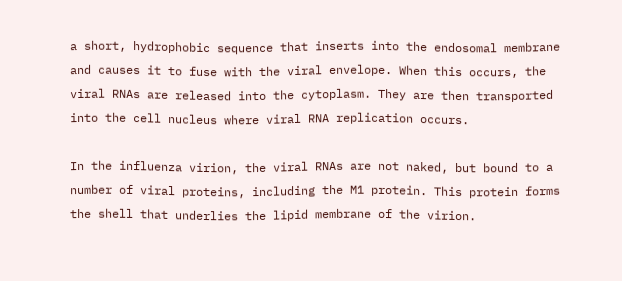a short, hydrophobic sequence that inserts into the endosomal membrane and causes it to fuse with the viral envelope. When this occurs, the viral RNAs are released into the cytoplasm. They are then transported into the cell nucleus where viral RNA replication occurs.

In the influenza virion, the viral RNAs are not naked, but bound to a number of viral proteins, including the M1 protein. This protein forms the shell that underlies the lipid membrane of the virion.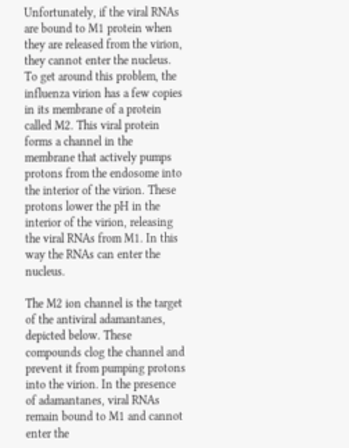Unfortunately, if the viral RNAs are bound to M1 protein when they are released from the virion, they cannot enter the nucleus. To get around this problem, the influenza virion has a few copies in its membrane of a protein called M2. This viral protein forms a channel in the membrane that actively pumps protons from the endosome into the interior of the virion. These protons lower the pH in the interior of the virion, releasing the viral RNAs from M1. In this way the RNAs can enter the nucleus.

The M2 ion channel is the target of the antiviral adamantanes, depicted below. These compounds clog the channel and prevent it from pumping protons into the virion. In the presence of adamantanes, viral RNAs remain bound to M1 and cannot enter the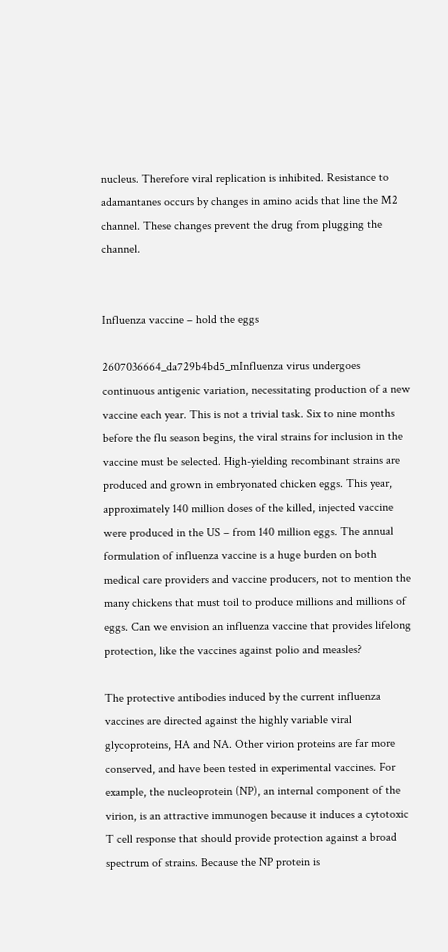nucleus. Therefore viral replication is inhibited. Resistance to adamantanes occurs by changes in amino acids that line the M2 channel. These changes prevent the drug from plugging the channel.


Influenza vaccine – hold the eggs

2607036664_da729b4bd5_mInfluenza virus undergoes continuous antigenic variation, necessitating production of a new vaccine each year. This is not a trivial task. Six to nine months before the flu season begins, the viral strains for inclusion in the vaccine must be selected. High-yielding recombinant strains are produced and grown in embryonated chicken eggs. This year, approximately 140 million doses of the killed, injected vaccine were produced in the US – from 140 million eggs. The annual formulation of influenza vaccine is a huge burden on both medical care providers and vaccine producers, not to mention the many chickens that must toil to produce millions and millions of eggs. Can we envision an influenza vaccine that provides lifelong protection, like the vaccines against polio and measles?

The protective antibodies induced by the current influenza vaccines are directed against the highly variable viral glycoproteins, HA and NA. Other virion proteins are far more conserved, and have been tested in experimental vaccines. For example, the nucleoprotein (NP), an internal component of the virion, is an attractive immunogen because it induces a cytotoxic T cell response that should provide protection against a broad spectrum of strains. Because the NP protein is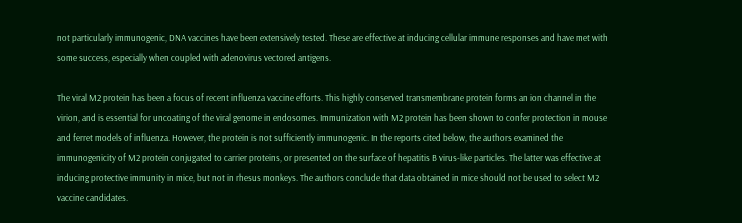not particularly immunogenic, DNA vaccines have been extensively tested. These are effective at inducing cellular immune responses and have met with some success, especially when coupled with adenovirus vectored antigens.

The viral M2 protein has been a focus of recent influenza vaccine efforts. This highly conserved transmembrane protein forms an ion channel in the virion, and is essential for uncoating of the viral genome in endosomes. Immunization with M2 protein has been shown to confer protection in mouse and ferret models of influenza. However, the protein is not sufficiently immunogenic. In the reports cited below, the authors examined the immunogenicity of M2 protein conjugated to carrier proteins, or presented on the surface of hepatitis B virus-like particles. The latter was effective at inducing protective immunity in mice, but not in rhesus monkeys. The authors conclude that data obtained in mice should not be used to select M2 vaccine candidates.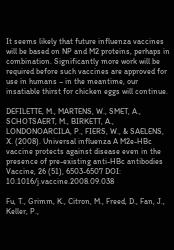It seems likely that future influenza vaccines will be based on NP and M2 proteins, perhaps in combination. Significantly more work will be required before such vaccines are approved for use in humans – in the meantime, our insatiable thirst for chicken eggs will continue.

DEFILETTE, M., MARTENS, W., SMET, A., SCHOTSAERT, M., BIRKETT, A., LONDONOARCILA, P., FIERS, W., & SAELENS, X. (2008). Universal influenza A M2e-HBc vaccine protects against disease even in the presence of pre-existing anti-HBc antibodies Vaccine, 26 (51), 6503-6507 DOI: 10.1016/j.vaccine.2008.09.038

Fu, T., Grimm, K., Citron, M., Freed, D., Fan, J., Keller, P.,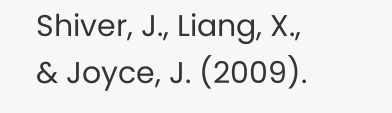Shiver, J., Liang, X., & Joyce, J. (2009).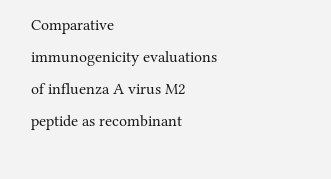Comparative immunogenicity evaluations of influenza A virus M2 peptide as recombinant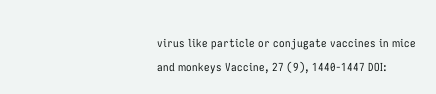virus like particle or conjugate vaccines in mice and monkeys Vaccine, 27 (9), 1440-1447 DOI: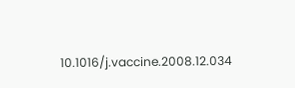10.1016/j.vaccine.2008.12.034